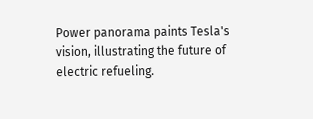Power panorama paints Tesla's vision, illustrating the future of electric refueling.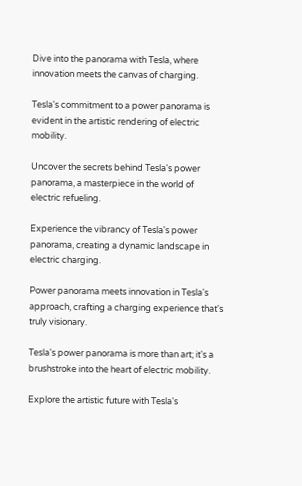Dive into the panorama with Tesla, where innovation meets the canvas of charging.

Tesla's commitment to a power panorama is evident in the artistic rendering of electric mobility.

Uncover the secrets behind Tesla's power panorama, a masterpiece in the world of electric refueling.

Experience the vibrancy of Tesla's power panorama, creating a dynamic landscape in electric charging.

Power panorama meets innovation in Tesla's approach, crafting a charging experience that's truly visionary.

Tesla's power panorama is more than art; it's a brushstroke into the heart of electric mobility.

Explore the artistic future with Tesla's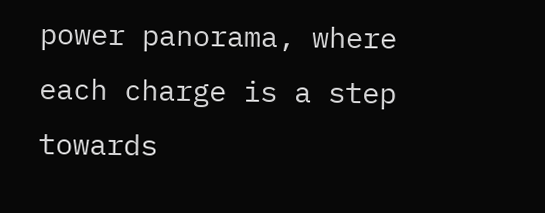power panorama, where each charge is a step towards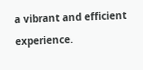a vibrant and efficient experience.